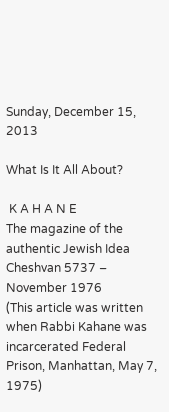Sunday, December 15, 2013

What Is It All About?

 K A H A N E
The magazine of the authentic Jewish Idea
Cheshvan 5737 – November 1976
(This article was written when Rabbi Kahane was incarcerated Federal Prison, Manhattan, May 7, 1975)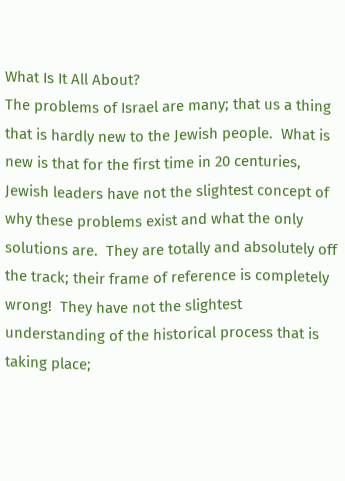What Is It All About?
The problems of Israel are many; that us a thing that is hardly new to the Jewish people.  What is new is that for the first time in 20 centuries, Jewish leaders have not the slightest concept of why these problems exist and what the only solutions are.  They are totally and absolutely off the track; their frame of reference is completely wrong!  They have not the slightest understanding of the historical process that is taking place;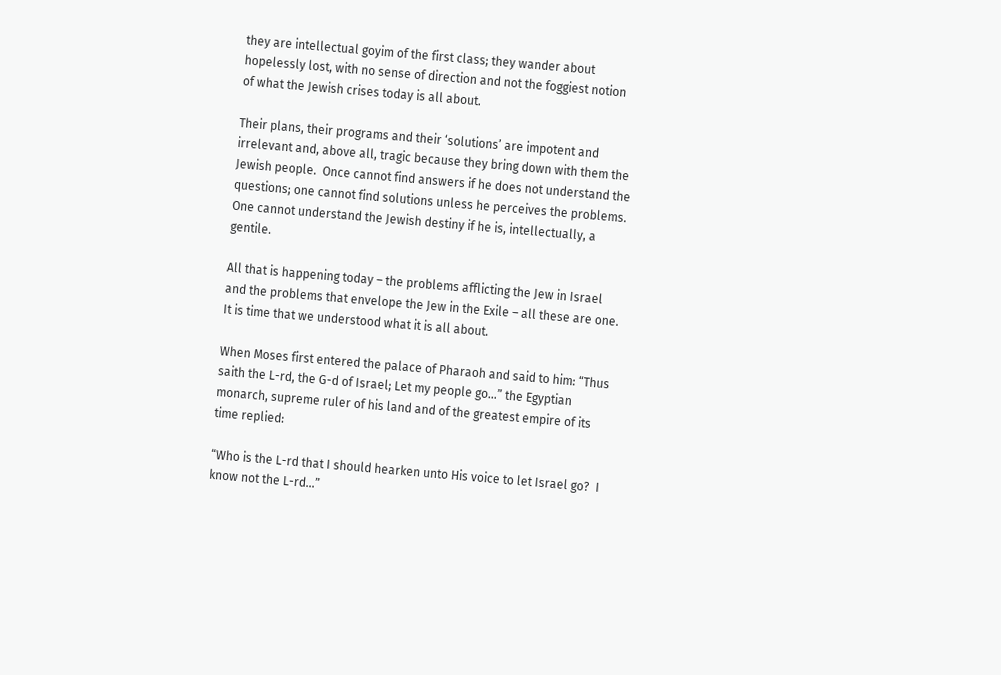they are intellectual goyim of the first class; they wander about hopelessly lost, with no sense of direction and not the foggiest notion of what the Jewish crises today is all about.

Their plans, their programs and their ‘solutions’ are impotent and irrelevant and, above all, tragic because they bring down with them the Jewish people.  Once cannot find answers if he does not understand the questions; one cannot find solutions unless he perceives the problems.  One cannot understand the Jewish destiny if he is, intellectually, a gentile.

All that is happening today – the problems afflicting the Jew in Israel and the problems that envelope the Jew in the Exile – all these are one.  It is time that we understood what it is all about.

When Moses first entered the palace of Pharaoh and said to him: “Thus saith the L-rd, the G-d of Israel; Let my people go…” the Egyptian monarch, supreme ruler of his land and of the greatest empire of its time replied:

“Who is the L-rd that I should hearken unto His voice to let Israel go?  I know not the L-rd…”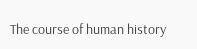The course of human history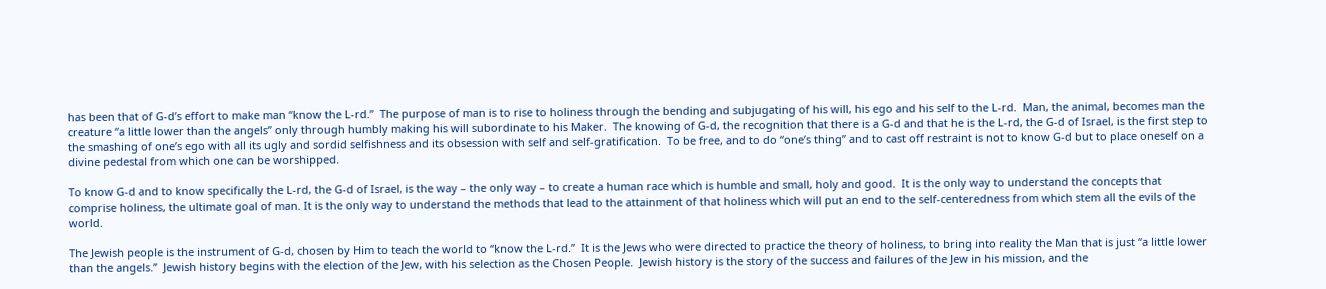has been that of G-d’s effort to make man “know the L-rd.”  The purpose of man is to rise to holiness through the bending and subjugating of his will, his ego and his self to the L-rd.  Man, the animal, becomes man the creature “a little lower than the angels” only through humbly making his will subordinate to his Maker.  The knowing of G-d, the recognition that there is a G-d and that he is the L-rd, the G-d of Israel, is the first step to the smashing of one’s ego with all its ugly and sordid selfishness and its obsession with self and self-gratification.  To be free, and to do “one’s thing” and to cast off restraint is not to know G-d but to place oneself on a divine pedestal from which one can be worshipped.

To know G-d and to know specifically the L-rd, the G-d of Israel, is the way – the only way – to create a human race which is humble and small, holy and good.  It is the only way to understand the concepts that comprise holiness, the ultimate goal of man. It is the only way to understand the methods that lead to the attainment of that holiness which will put an end to the self-centeredness from which stem all the evils of the world.

The Jewish people is the instrument of G-d, chosen by Him to teach the world to “know the L-rd.”  It is the Jews who were directed to practice the theory of holiness, to bring into reality the Man that is just “a little lower than the angels.”  Jewish history begins with the election of the Jew, with his selection as the Chosen People.  Jewish history is the story of the success and failures of the Jew in his mission, and the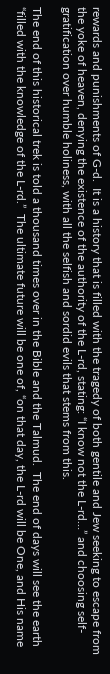rewards and punishments of G-d.  It is a history that is filled with the tragedy of both gentile and Jew seeking to escape from the yoke of heaven, denying the existence of the authority of the L-rd, stating: “I know not the L-rd…” and choosing self-gratification over humble holiness, with all the selfish and sordid evils that stems from this.

The end of this historical trek is told a thousand times over in the Bible and the Talmud.  The end of days will see the earth “filled with the knowledge of the L-rd.”  The ultimate future will be one of, “on that day, the L-rd will be One, and His name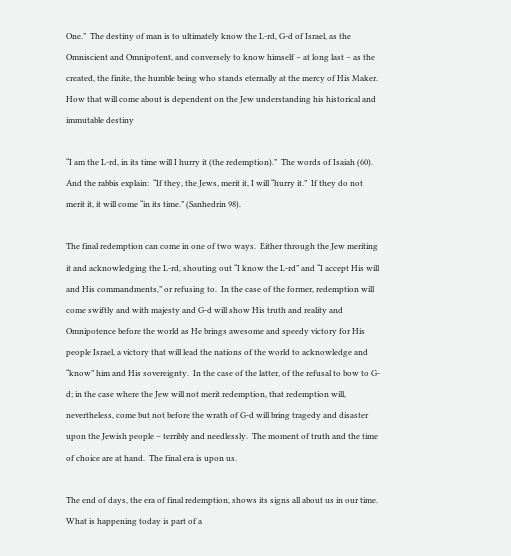One.”  The destiny of man is to ultimately know the L-rd, G-d of Israel, as the Omniscient and Omnipotent, and conversely to know himself – at long last – as the created, the finite, the humble being who stands eternally at the mercy of His Maker.  How that will come about is dependent on the Jew understanding his historical and immutable destiny

“I am the L-rd, in its time will I hurry it (the redemption).”  The words of Isaiah (60).  And the rabbis explain:  “If they, the Jews, merit it, I will “hurry it.”  If they do not merit it, it will come “in its time.” (Sanhedrin 98).

The final redemption can come in one of two ways.  Either through the Jew meriting it and acknowledging the L-rd, shouting out “I know the L-rd” and “I accept His will and His commandments,” or refusing to.  In the case of the former, redemption will come swiftly and with majesty and G-d will show His truth and reality and Omnipotence before the world as He brings awesome and speedy victory for His people Israel, a victory that will lead the nations of the world to acknowledge and “know” him and His sovereignty.  In the case of the latter, of the refusal to bow to G-d; in the case where the Jew will not merit redemption, that redemption will, nevertheless, come but not before the wrath of G-d will bring tragedy and disaster upon the Jewish people – terribly and needlessly.  The moment of truth and the time of choice are at hand.  The final era is upon us.

The end of days, the era of final redemption, shows its signs all about us in our time.  What is happening today is part of a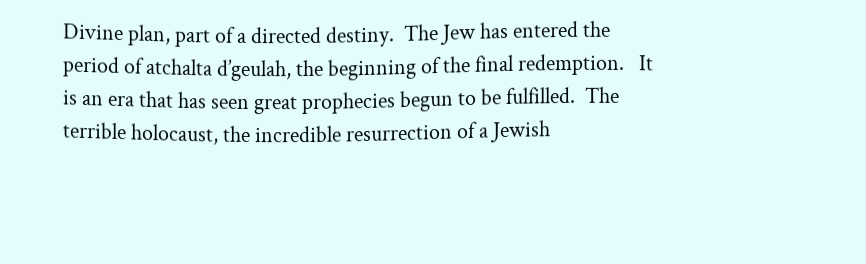Divine plan, part of a directed destiny.  The Jew has entered the period of atchalta d’geulah, the beginning of the final redemption.   It is an era that has seen great prophecies begun to be fulfilled.  The terrible holocaust, the incredible resurrection of a Jewish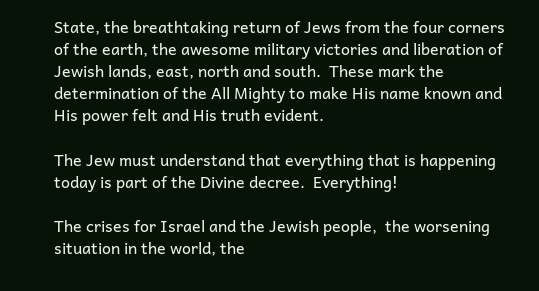State, the breathtaking return of Jews from the four corners of the earth, the awesome military victories and liberation of Jewish lands, east, north and south.  These mark the determination of the All Mighty to make His name known and His power felt and His truth evident.

The Jew must understand that everything that is happening today is part of the Divine decree.  Everything!

The crises for Israel and the Jewish people,  the worsening situation in the world, the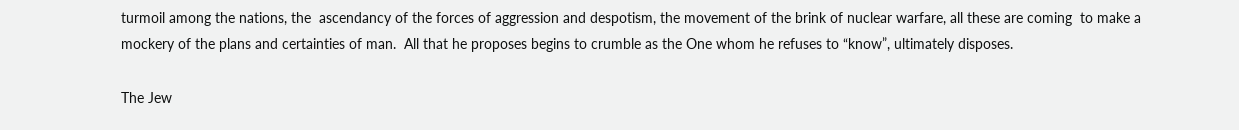turmoil among the nations, the  ascendancy of the forces of aggression and despotism, the movement of the brink of nuclear warfare, all these are coming  to make a mockery of the plans and certainties of man.  All that he proposes begins to crumble as the One whom he refuses to “know”, ultimately disposes.

The Jew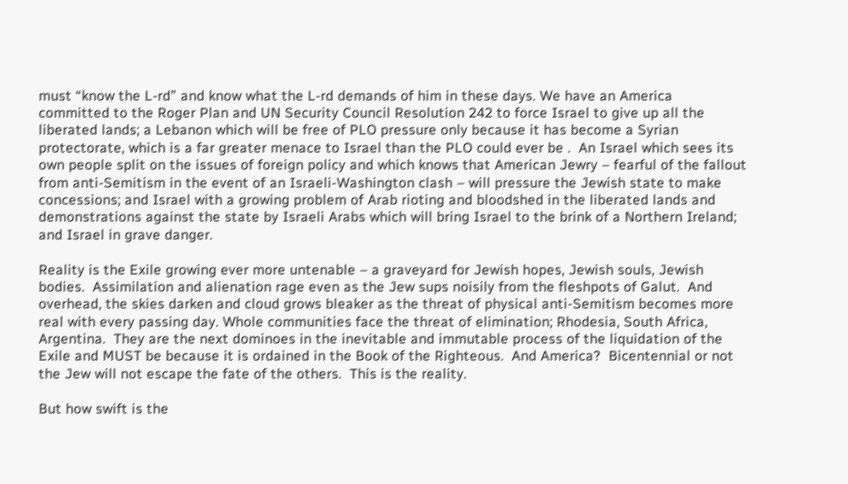must “know the L-rd” and know what the L-rd demands of him in these days. We have an America committed to the Roger Plan and UN Security Council Resolution 242 to force Israel to give up all the liberated lands; a Lebanon which will be free of PLO pressure only because it has become a Syrian protectorate, which is a far greater menace to Israel than the PLO could ever be .  An Israel which sees its own people split on the issues of foreign policy and which knows that American Jewry – fearful of the fallout from anti-Semitism in the event of an Israeli-Washington clash – will pressure the Jewish state to make concessions; and Israel with a growing problem of Arab rioting and bloodshed in the liberated lands and demonstrations against the state by Israeli Arabs which will bring Israel to the brink of a Northern Ireland; and Israel in grave danger.

Reality is the Exile growing ever more untenable – a graveyard for Jewish hopes, Jewish souls, Jewish bodies.  Assimilation and alienation rage even as the Jew sups noisily from the fleshpots of Galut.  And overhead, the skies darken and cloud grows bleaker as the threat of physical anti-Semitism becomes more real with every passing day. Whole communities face the threat of elimination; Rhodesia, South Africa, Argentina.  They are the next dominoes in the inevitable and immutable process of the liquidation of the Exile and MUST be because it is ordained in the Book of the Righteous.  And America?  Bicentennial or not the Jew will not escape the fate of the others.  This is the reality.

But how swift is the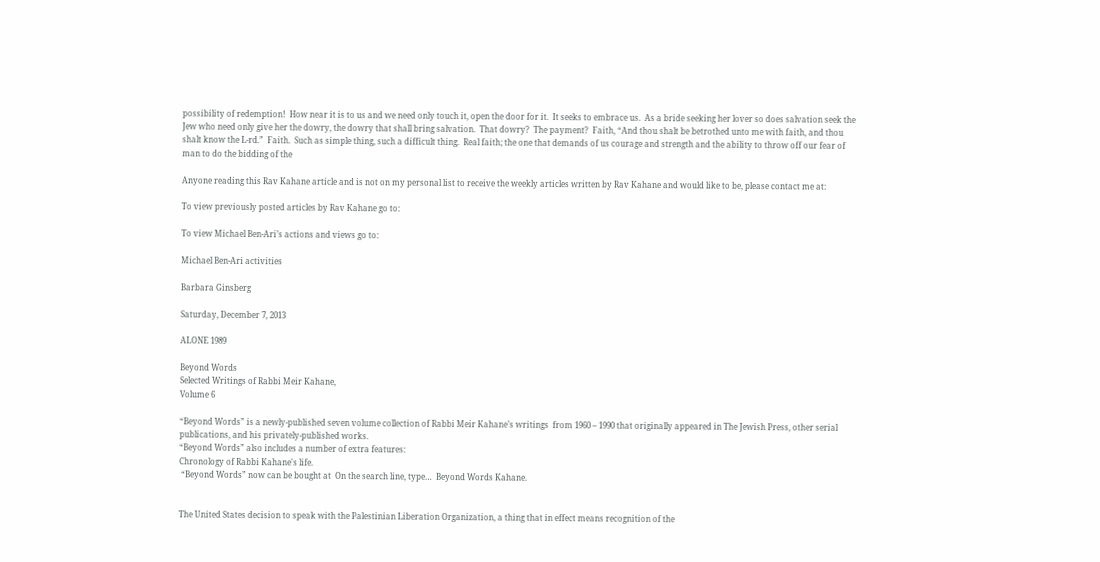possibility of redemption!  How near it is to us and we need only touch it, open the door for it.  It seeks to embrace us.  As a bride seeking her lover so does salvation seek the Jew who need only give her the dowry, the dowry that shall bring salvation.  That dowry?  The payment?  Faith, “And thou shalt be betrothed unto me with faith, and thou shalt know the L-rd.”  Faith.  Such as simple thing, such a difficult thing.  Real faith; the one that demands of us courage and strength and the ability to throw off our fear of man to do the bidding of the

Anyone reading this Rav Kahane article and is not on my personal list to receive the weekly articles written by Rav Kahane and would like to be, please contact me at:

To view previously posted articles by Rav Kahane go to:

To view Michael Ben-Ari’s actions and views go to:

Michael Ben-Ari activities

Barbara Ginsberg

Saturday, December 7, 2013

ALONE 1989

Beyond Words
Selected Writings of Rabbi Meir Kahane,
Volume 6

“Beyond Words” is a newly-published seven volume collection of Rabbi Meir Kahane’s writings  from 1960 – 1990 that originally appeared in The Jewish Press, other serial publications, and his privately-published works.
“Beyond Words” also includes a number of extra features:
Chronology of Rabbi Kahane's life.
 “Beyond Words” now can be bought at  On the search line, type…  Beyond Words Kahane.


The United States decision to speak with the Palestinian Liberation Organization, a thing that in effect means recognition of the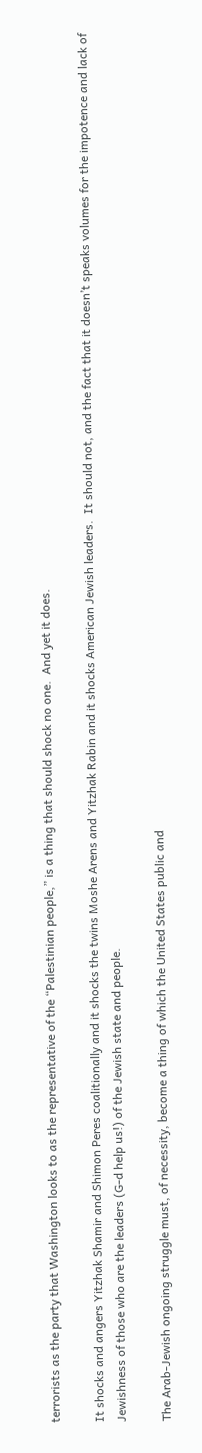terrorists as the party that Washington looks to as the representative of the “Palestinian people,” is a thing that should shock no one.  And yet it does.

It shocks and angers Yitzhak Shamir and Shimon Peres coalitionally and it shocks the twins Moshe Arens and Yitzhak Rabin and it shocks American Jewish leaders.  It should not, and the fact that it doesn’t speaks volumes for the impotence and lack of Jewishness of those who are the leaders (G-d help us!) of the Jewish state and people.

The Arab-Jewish ongoing struggle must, of necessity, become a thing of which the United States public and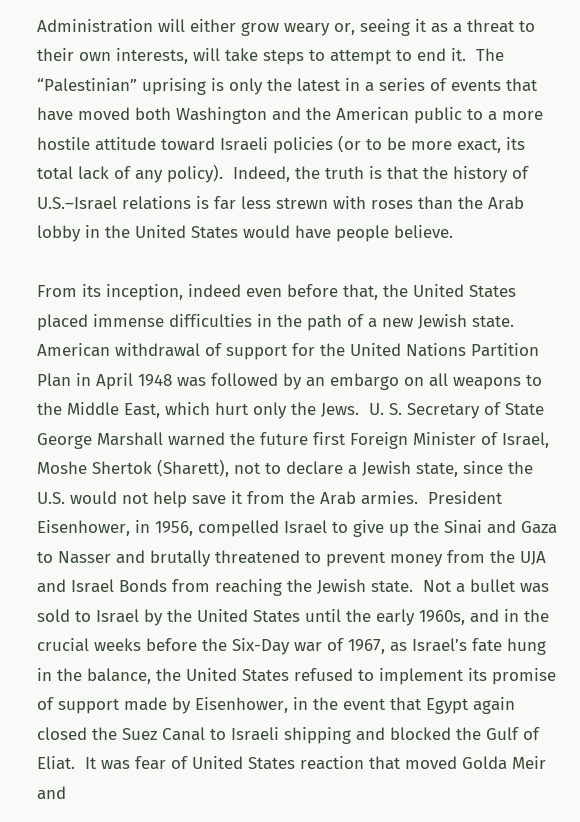Administration will either grow weary or, seeing it as a threat to their own interests, will take steps to attempt to end it.  The “Palestinian” uprising is only the latest in a series of events that have moved both Washington and the American public to a more hostile attitude toward Israeli policies (or to be more exact, its total lack of any policy).  Indeed, the truth is that the history of U.S.–Israel relations is far less strewn with roses than the Arab lobby in the United States would have people believe.

From its inception, indeed even before that, the United States placed immense difficulties in the path of a new Jewish state.  American withdrawal of support for the United Nations Partition Plan in April 1948 was followed by an embargo on all weapons to the Middle East, which hurt only the Jews.  U. S. Secretary of State George Marshall warned the future first Foreign Minister of Israel, Moshe Shertok (Sharett), not to declare a Jewish state, since the U.S. would not help save it from the Arab armies.  President Eisenhower, in 1956, compelled Israel to give up the Sinai and Gaza to Nasser and brutally threatened to prevent money from the UJA and Israel Bonds from reaching the Jewish state.  Not a bullet was sold to Israel by the United States until the early 1960s, and in the crucial weeks before the Six-Day war of 1967, as Israel’s fate hung in the balance, the United States refused to implement its promise of support made by Eisenhower, in the event that Egypt again closed the Suez Canal to Israeli shipping and blocked the Gulf of Eliat.  It was fear of United States reaction that moved Golda Meir and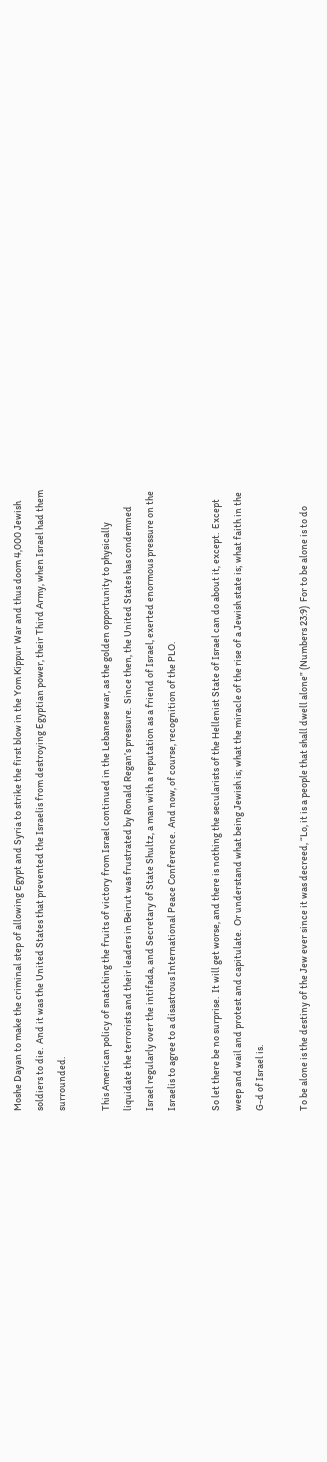Moshe Dayan to make the criminal step of allowing Egypt and Syria to strike the first blow in the Yom Kippur War and thus doom 4,000 Jewish soldiers to die.  And it was the United States that prevented the Israelis from destroying Egyptian power, their Third Army, when Israel had them surrounded.

This American policy of snatching the fruits of victory from Israel continued in the Lebanese war, as the golden opportunity to physically liquidate the terrorists and their leaders in Beirut was frustrated by Ronald Regan’s pressure.  Since then, the United States has condemned Israel regularly over the intifada, and Secretary of State Shultz, a man with a reputation as a friend of Israel, exerted enormous pressure on the Israelis to agree to a disastrous International Peace Conference.  And now, of course, recognition of the PLO.

So let there be no surprise.  It will get worse, and there is nothing the secularists of the Hellenist State of Israel can do about it, except.  Except weep and wail and protest and capitulate.  Or understand what being Jewish is; what the miracle of the rise of a Jewish state is; what faith in the G-d of Israel is.

To be alone is the destiny of the Jew ever since it was decreed, “Lo, it is a people that shall dwell alone” (Numbers 23:9)  For to be alone is to do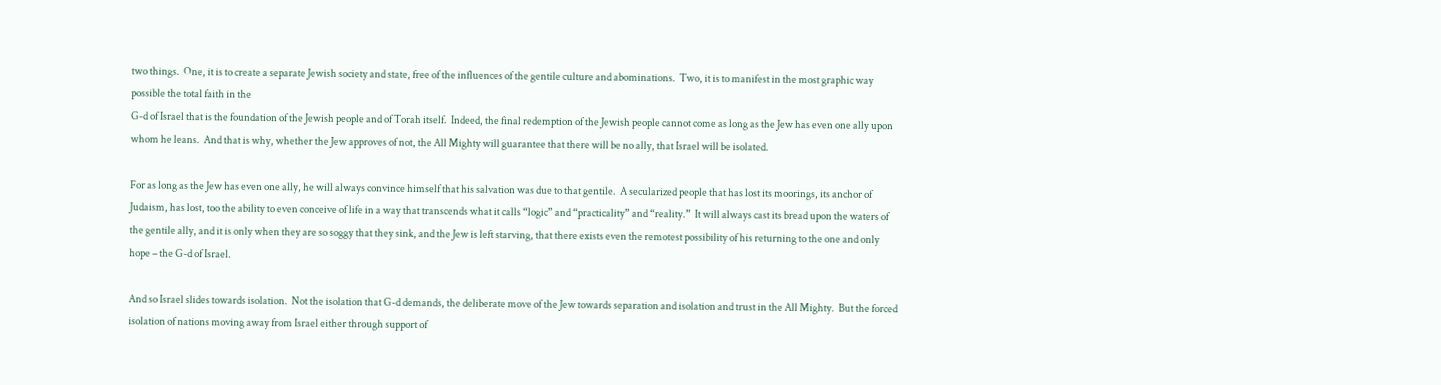two things.  One, it is to create a separate Jewish society and state, free of the influences of the gentile culture and abominations.  Two, it is to manifest in the most graphic way possible the total faith in the
G-d of Israel that is the foundation of the Jewish people and of Torah itself.  Indeed, the final redemption of the Jewish people cannot come as long as the Jew has even one ally upon whom he leans.  And that is why, whether the Jew approves of not, the All Mighty will guarantee that there will be no ally, that Israel will be isolated.

For as long as the Jew has even one ally, he will always convince himself that his salvation was due to that gentile.  A secularized people that has lost its moorings, its anchor of Judaism, has lost, too the ability to even conceive of life in a way that transcends what it calls “logic” and “practicality” and “reality.”  It will always cast its bread upon the waters of the gentile ally, and it is only when they are so soggy that they sink, and the Jew is left starving, that there exists even the remotest possibility of his returning to the one and only hope – the G-d of Israel.

And so Israel slides towards isolation.  Not the isolation that G-d demands, the deliberate move of the Jew towards separation and isolation and trust in the All Mighty.  But the forced isolation of nations moving away from Israel either through support of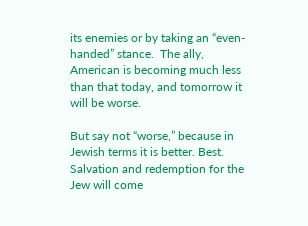its enemies or by taking an “even-handed” stance.  The ally, American is becoming much less than that today, and tomorrow it will be worse.

But say not “worse,” because in Jewish terms it is better. Best. Salvation and redemption for the Jew will come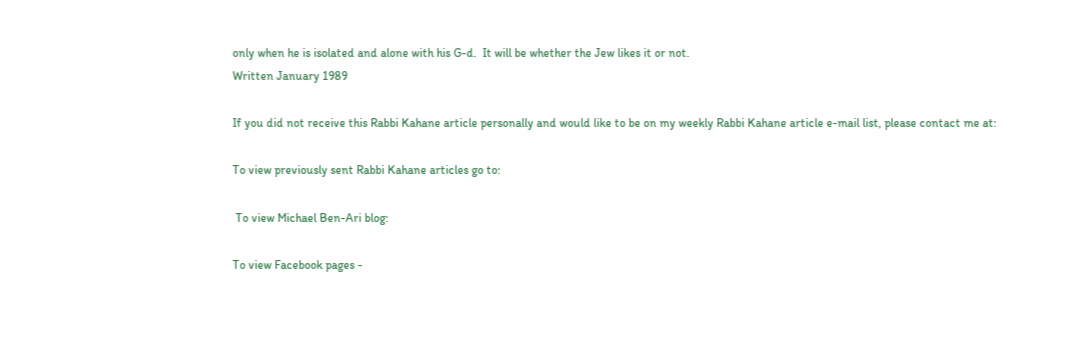only when he is isolated and alone with his G-d.  It will be whether the Jew likes it or not.
Written January 1989

If you did not receive this Rabbi Kahane article personally and would like to be on my weekly Rabbi Kahane article e-mail list, please contact me at:

To view previously sent Rabbi Kahane articles go to:

 To view Michael Ben-Ari blog:

To view Facebook pages -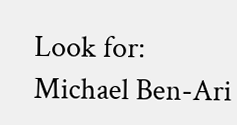Look for:
Michael Ben-Ari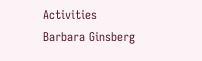Activities
Barbara Ginsberg